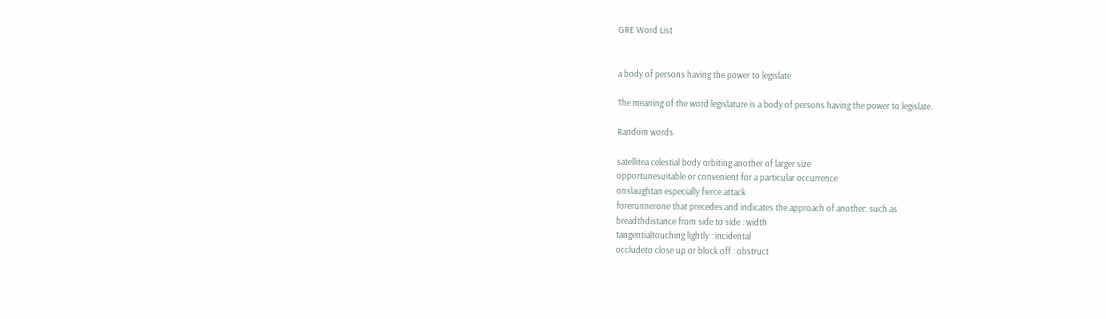GRE Word List


a body of persons having the power to legislate

The meaning of the word legislature is a body of persons having the power to legislate.

Random words

satellitea celestial body orbiting another of larger size
opportunesuitable or convenient for a particular occurrence
onslaughtan especially fierce attack
forerunnerone that precedes and indicates the approach of another: such as
breadthdistance from side to side : width
tangentialtouching lightly : incidental
occludeto close up or block off : obstruct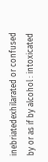inebriatedexhilarated or confused by or as if by alcohol : intoxicated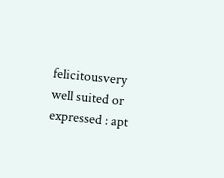felicitousvery well suited or expressed : apt